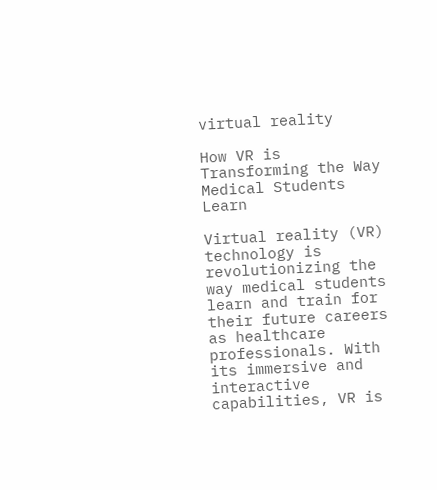virtual reality

How VR is Transforming the Way Medical Students Learn

Virtual reality (VR) technology is revolutionizing the way medical students learn and train for their future careers as healthcare professionals. With its immersive and interactive capabilities, VR is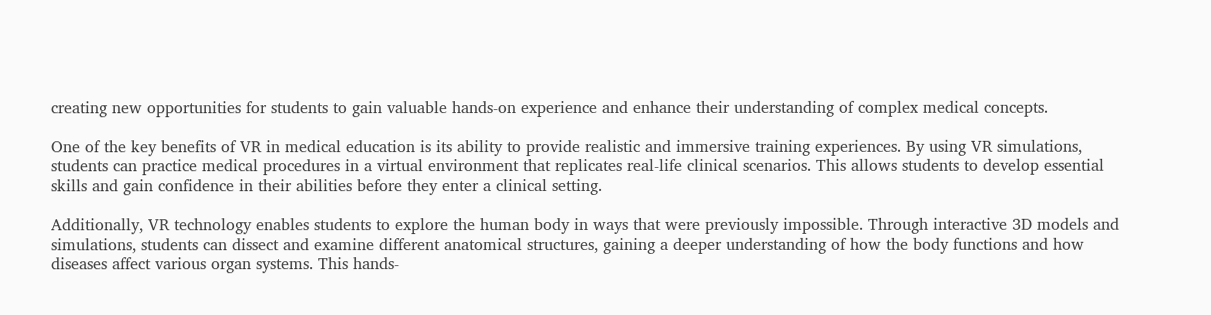creating new opportunities for students to gain valuable hands-on experience and enhance their understanding of complex medical concepts.

One of the key benefits of VR in medical education is its ability to provide realistic and immersive training experiences. By using VR simulations, students can practice medical procedures in a virtual environment that replicates real-life clinical scenarios. This allows students to develop essential skills and gain confidence in their abilities before they enter a clinical setting.

Additionally, VR technology enables students to explore the human body in ways that were previously impossible. Through interactive 3D models and simulations, students can dissect and examine different anatomical structures, gaining a deeper understanding of how the body functions and how diseases affect various organ systems. This hands-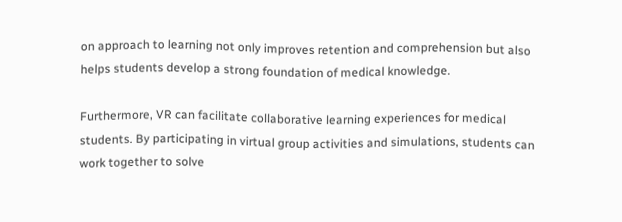on approach to learning not only improves retention and comprehension but also helps students develop a strong foundation of medical knowledge.

Furthermore, VR can facilitate collaborative learning experiences for medical students. By participating in virtual group activities and simulations, students can work together to solve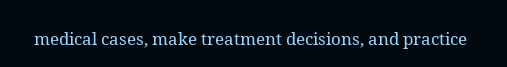medical cases, make treatment decisions, and practice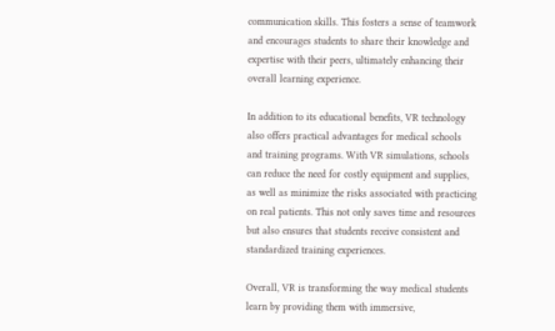communication skills. This fosters a sense of teamwork and encourages students to share their knowledge and expertise with their peers, ultimately enhancing their overall learning experience.

In addition to its educational benefits, VR technology also offers practical advantages for medical schools and training programs. With VR simulations, schools can reduce the need for costly equipment and supplies, as well as minimize the risks associated with practicing on real patients. This not only saves time and resources but also ensures that students receive consistent and standardized training experiences.

Overall, VR is transforming the way medical students learn by providing them with immersive,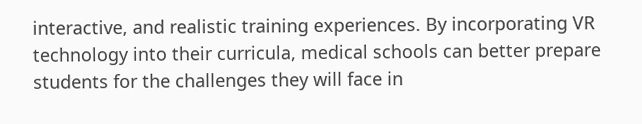interactive, and realistic training experiences. By incorporating VR technology into their curricula, medical schools can better prepare students for the challenges they will face in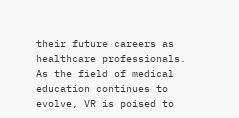their future careers as healthcare professionals. As the field of medical education continues to evolve, VR is poised to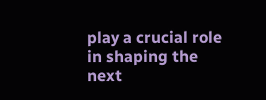play a crucial role in shaping the next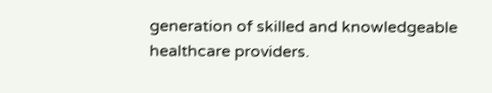generation of skilled and knowledgeable healthcare providers.